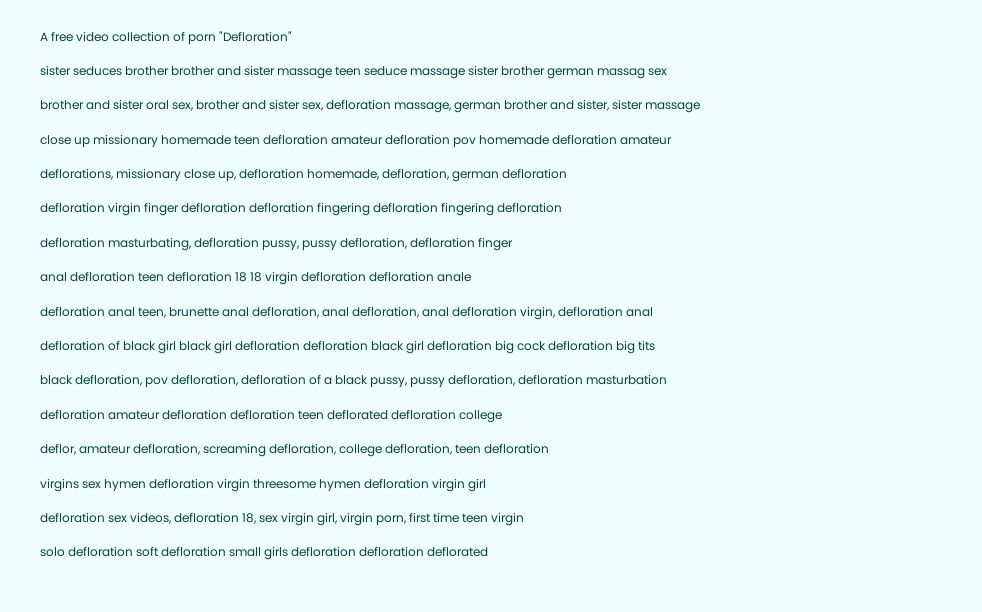A free video collection of porn "Defloration"

sister seduces brother brother and sister massage teen seduce massage sister brother german massag sex

brother and sister oral sex, brother and sister sex, defloration massage, german brother and sister, sister massage

close up missionary homemade teen defloration amateur defloration pov homemade defloration amateur

deflorations, missionary close up, defloration homemade, defloration, german defloration

defloration virgin finger defloration defloration fingering defloration fingering defloration

defloration masturbating, defloration pussy, pussy defloration, defloration finger

anal defloration teen defloration 18 18 virgin defloration defloration anale

defloration anal teen, brunette anal defloration, anal defloration, anal defloration virgin, defloration anal

defloration of black girl black girl defloration defloration black girl defloration big cock defloration big tits

black defloration, pov defloration, defloration of a black pussy, pussy defloration, defloration masturbation

defloration amateur defloration defloration teen deflorated defloration college

deflor, amateur defloration, screaming defloration, college defloration, teen defloration

virgins sex hymen defloration virgin threesome hymen defloration virgin girl

defloration sex videos, defloration 18, sex virgin girl, virgin porn, first time teen virgin

solo defloration soft defloration small girls defloration defloration deflorated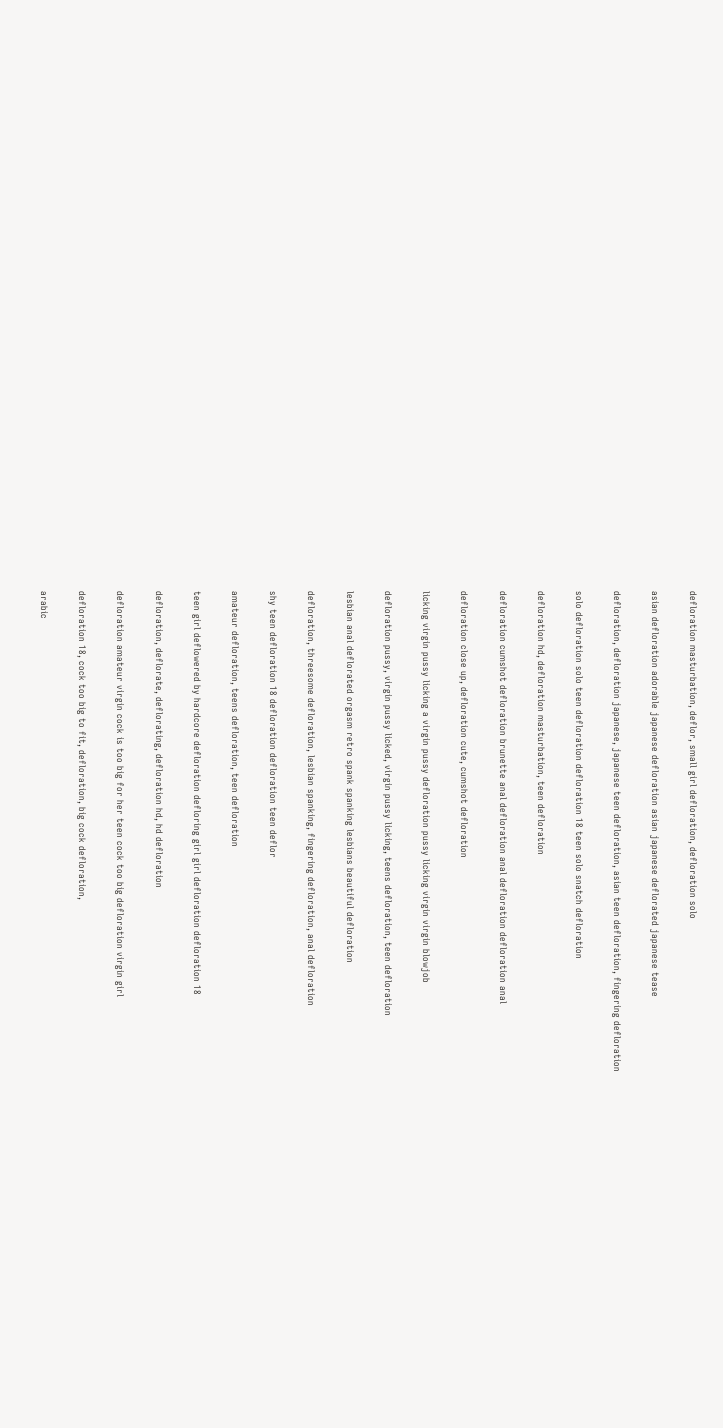defloration masturbation, deflor, small girl defloration, defloration solo

asian defloration adorable japanese defloration asian japanese deflorated japanese tease

defloration, defloration japanese, japanese teen defloration, asian teen defloration, fingering defloration

solo defloration solo teen defloration defloration 18 teen solo snatch defloration

defloration hd, defloration masturbation, teen defloration

defloration cumshot defloration brunette anal defloration anal defloration defloration anal

defloration close up, defloration cute, cumshot defloration

licking virgin pussy licking a virgin pussy defloration pussy licking virgin virgin blowjob

defloration pussy, virgin pussy licked, virgin pussy licking, teens defloration, teen defloration

lesbian anal deflorated orgasm retro spank spanking lesbians beautiful defloration

defloration, threesome defloration, lesbian spanking, fingering defloration, anal defloration

shy teen defloration 18 defloration defloration teen deflor

amateur defloration, teens defloration, teen defloration

teen girl deflowered by hardcore defloration defloring girl girl defloration defloration 18

defloration, deflorate, deflorating, defloration hd, hd defloration

defloration amateur virgin cock is too big for her teen cock too big defloration virgin girl

defloration 18, cock too big to fit, defloration, big cock defloration,

arabic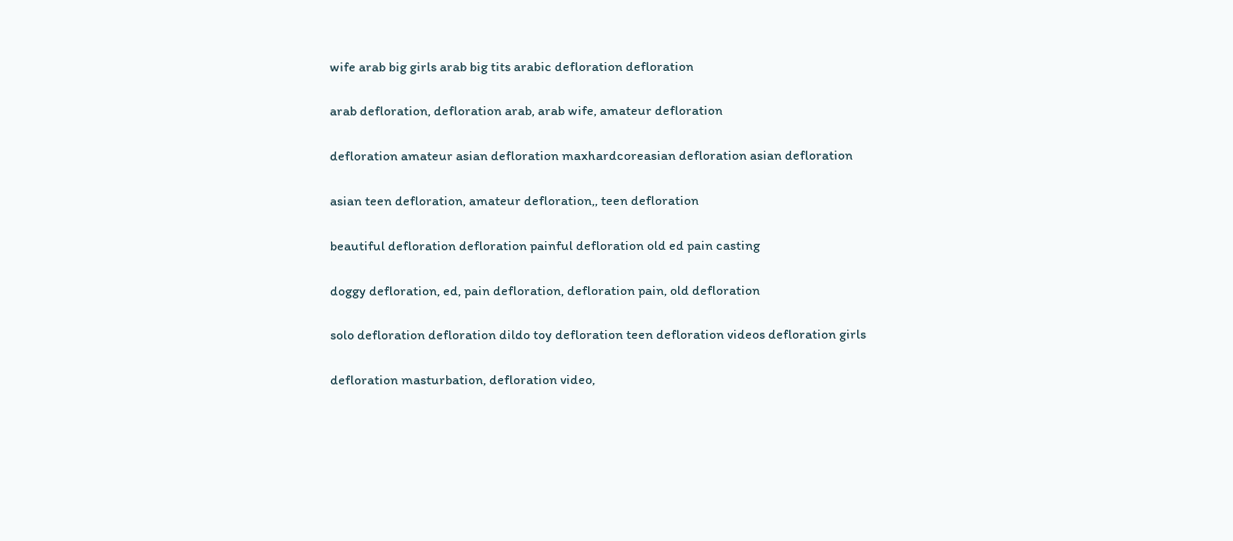wife arab big girls arab big tits arabic defloration defloration

arab defloration, defloration arab, arab wife, amateur defloration

defloration amateur asian defloration maxhardcoreasian defloration asian defloration

asian teen defloration, amateur defloration,, teen defloration

beautiful defloration defloration painful defloration old ed pain casting

doggy defloration, ed, pain defloration, defloration pain, old defloration

solo defloration defloration dildo toy defloration teen defloration videos defloration girls

defloration masturbation, defloration video,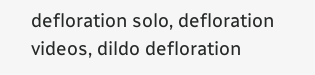defloration solo, defloration videos, dildo defloration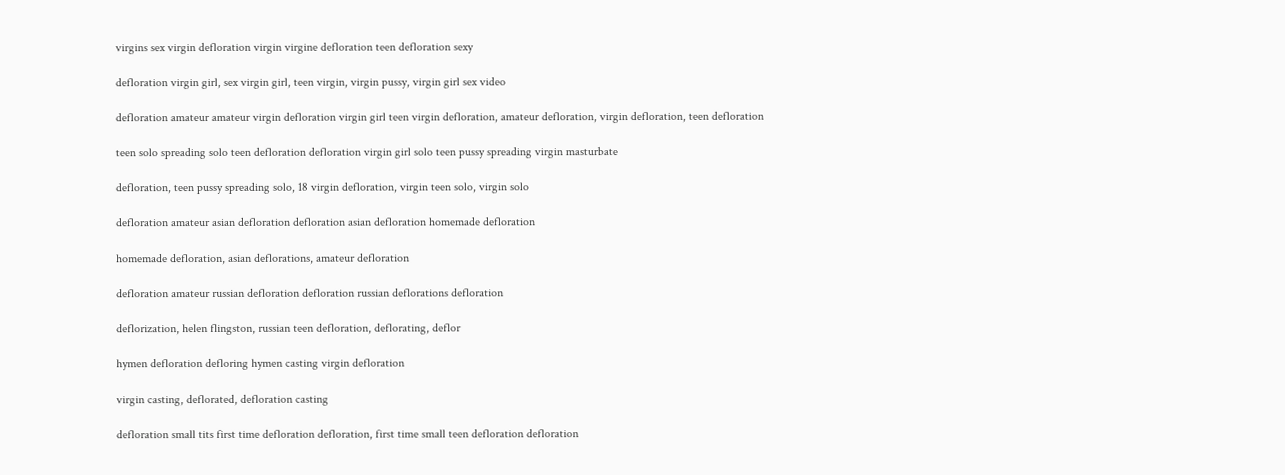virgins sex virgin defloration virgin virgine defloration teen defloration sexy

defloration virgin girl, sex virgin girl, teen virgin, virgin pussy, virgin girl sex video

defloration amateur amateur virgin defloration virgin girl teen virgin defloration, amateur defloration, virgin defloration, teen defloration

teen solo spreading solo teen defloration defloration virgin girl solo teen pussy spreading virgin masturbate

defloration, teen pussy spreading solo, 18 virgin defloration, virgin teen solo, virgin solo

defloration amateur asian defloration defloration asian defloration homemade defloration

homemade defloration, asian deflorations, amateur defloration

defloration amateur russian defloration defloration russian deflorations defloration

deflorization, helen flingston, russian teen defloration, deflorating, deflor

hymen defloration defloring hymen casting virgin defloration

virgin casting, deflorated, defloration casting

defloration small tits first time defloration defloration, first time small teen defloration defloration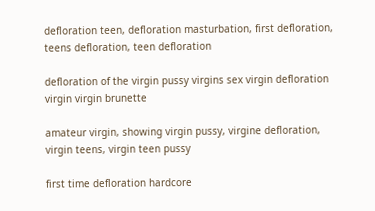defloration teen, defloration masturbation, first defloration, teens defloration, teen defloration

defloration of the virgin pussy virgins sex virgin defloration virgin virgin brunette

amateur virgin, showing virgin pussy, virgine defloration, virgin teens, virgin teen pussy

first time defloration hardcore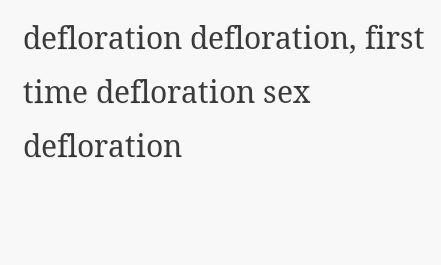defloration defloration, first time defloration sex defloration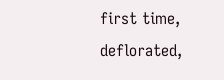first time, deflorated,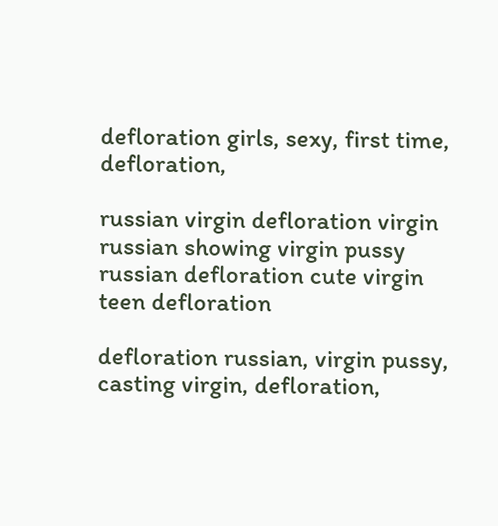defloration girls, sexy, first time, defloration,

russian virgin defloration virgin russian showing virgin pussy russian defloration cute virgin teen defloration

defloration russian, virgin pussy, casting virgin, defloration,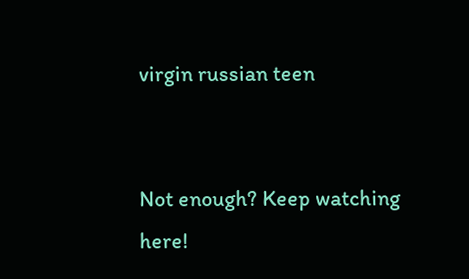virgin russian teen


Not enough? Keep watching here!